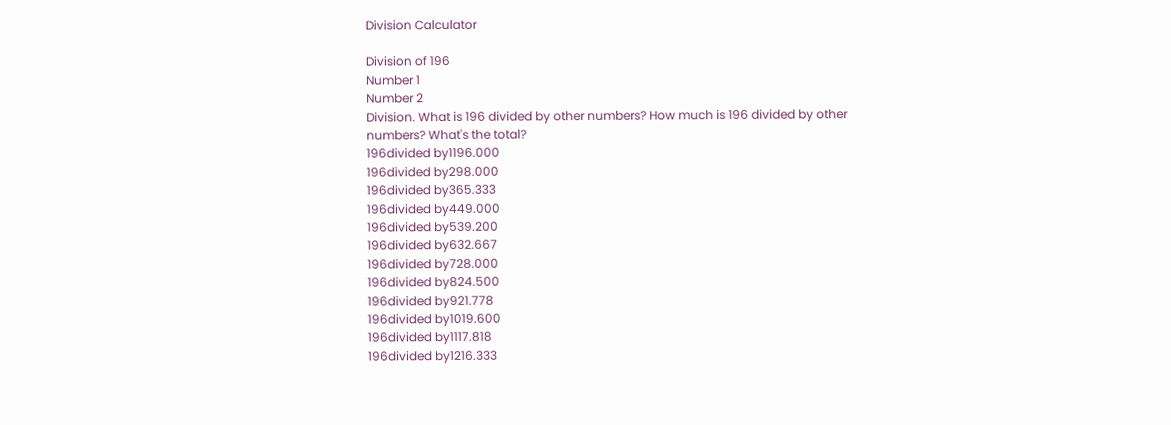Division Calculator

Division of 196
Number 1
Number 2
Division. What is 196 divided by other numbers? How much is 196 divided by other numbers? What's the total?
196divided by1196.000
196divided by298.000
196divided by365.333
196divided by449.000
196divided by539.200
196divided by632.667
196divided by728.000
196divided by824.500
196divided by921.778
196divided by1019.600
196divided by1117.818
196divided by1216.333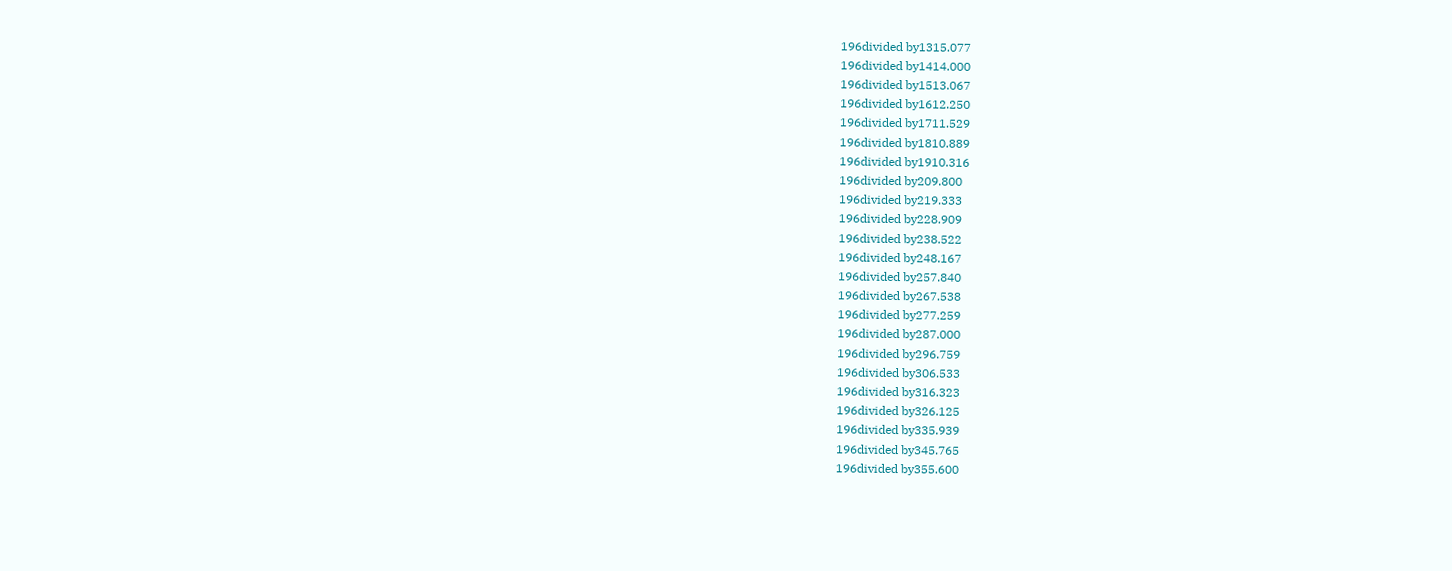196divided by1315.077
196divided by1414.000
196divided by1513.067
196divided by1612.250
196divided by1711.529
196divided by1810.889
196divided by1910.316
196divided by209.800
196divided by219.333
196divided by228.909
196divided by238.522
196divided by248.167
196divided by257.840
196divided by267.538
196divided by277.259
196divided by287.000
196divided by296.759
196divided by306.533
196divided by316.323
196divided by326.125
196divided by335.939
196divided by345.765
196divided by355.600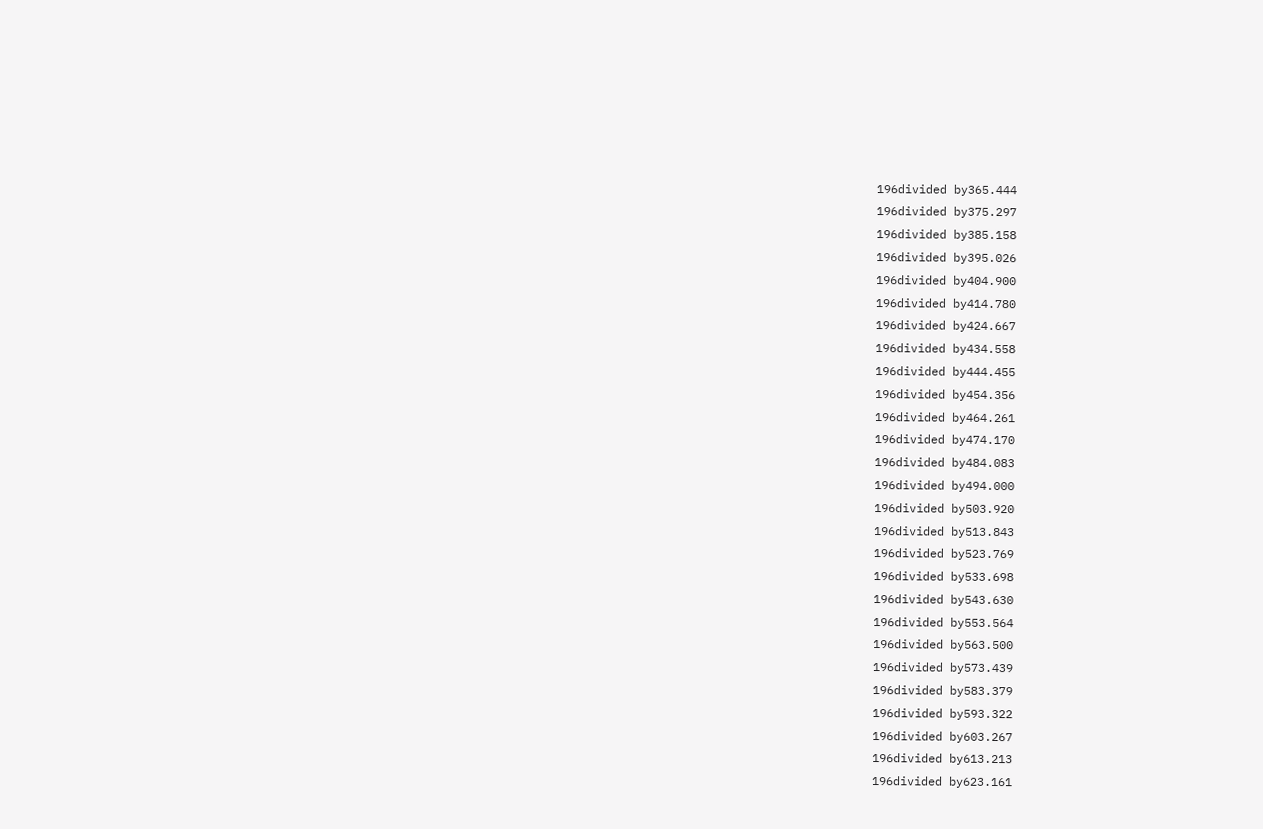196divided by365.444
196divided by375.297
196divided by385.158
196divided by395.026
196divided by404.900
196divided by414.780
196divided by424.667
196divided by434.558
196divided by444.455
196divided by454.356
196divided by464.261
196divided by474.170
196divided by484.083
196divided by494.000
196divided by503.920
196divided by513.843
196divided by523.769
196divided by533.698
196divided by543.630
196divided by553.564
196divided by563.500
196divided by573.439
196divided by583.379
196divided by593.322
196divided by603.267
196divided by613.213
196divided by623.161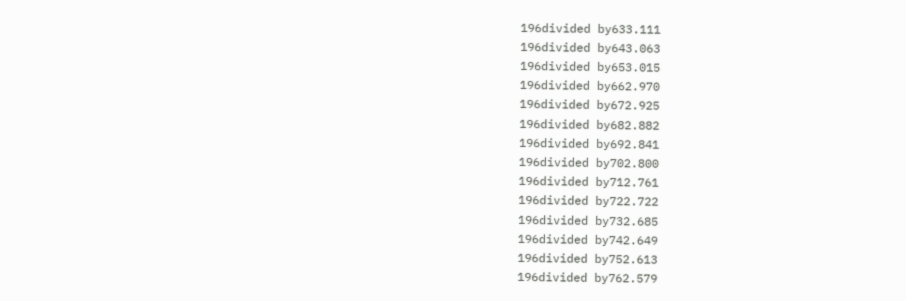196divided by633.111
196divided by643.063
196divided by653.015
196divided by662.970
196divided by672.925
196divided by682.882
196divided by692.841
196divided by702.800
196divided by712.761
196divided by722.722
196divided by732.685
196divided by742.649
196divided by752.613
196divided by762.579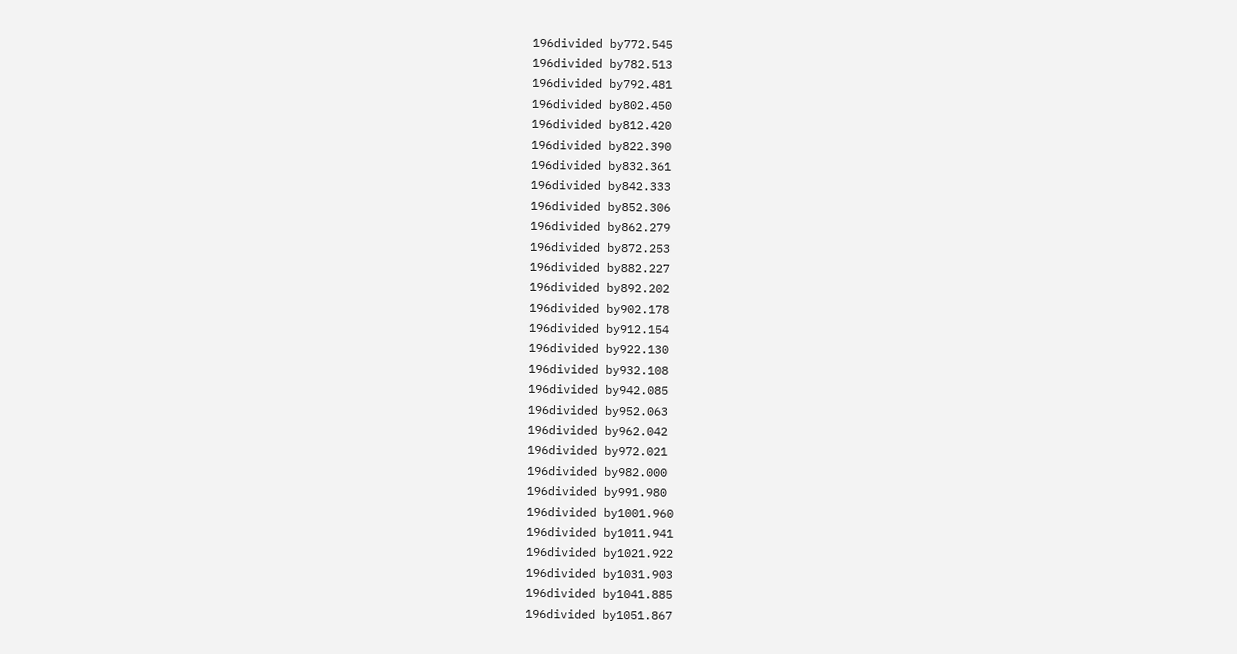196divided by772.545
196divided by782.513
196divided by792.481
196divided by802.450
196divided by812.420
196divided by822.390
196divided by832.361
196divided by842.333
196divided by852.306
196divided by862.279
196divided by872.253
196divided by882.227
196divided by892.202
196divided by902.178
196divided by912.154
196divided by922.130
196divided by932.108
196divided by942.085
196divided by952.063
196divided by962.042
196divided by972.021
196divided by982.000
196divided by991.980
196divided by1001.960
196divided by1011.941
196divided by1021.922
196divided by1031.903
196divided by1041.885
196divided by1051.867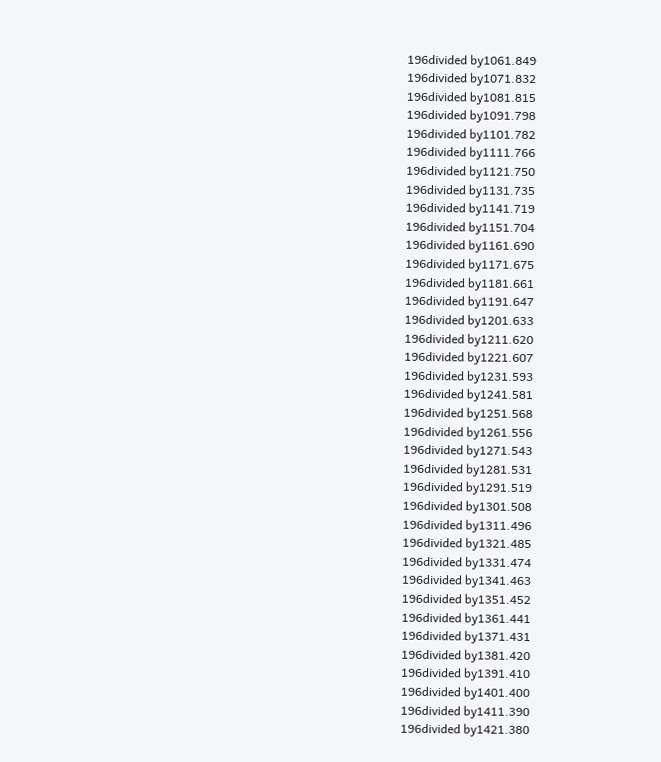196divided by1061.849
196divided by1071.832
196divided by1081.815
196divided by1091.798
196divided by1101.782
196divided by1111.766
196divided by1121.750
196divided by1131.735
196divided by1141.719
196divided by1151.704
196divided by1161.690
196divided by1171.675
196divided by1181.661
196divided by1191.647
196divided by1201.633
196divided by1211.620
196divided by1221.607
196divided by1231.593
196divided by1241.581
196divided by1251.568
196divided by1261.556
196divided by1271.543
196divided by1281.531
196divided by1291.519
196divided by1301.508
196divided by1311.496
196divided by1321.485
196divided by1331.474
196divided by1341.463
196divided by1351.452
196divided by1361.441
196divided by1371.431
196divided by1381.420
196divided by1391.410
196divided by1401.400
196divided by1411.390
196divided by1421.380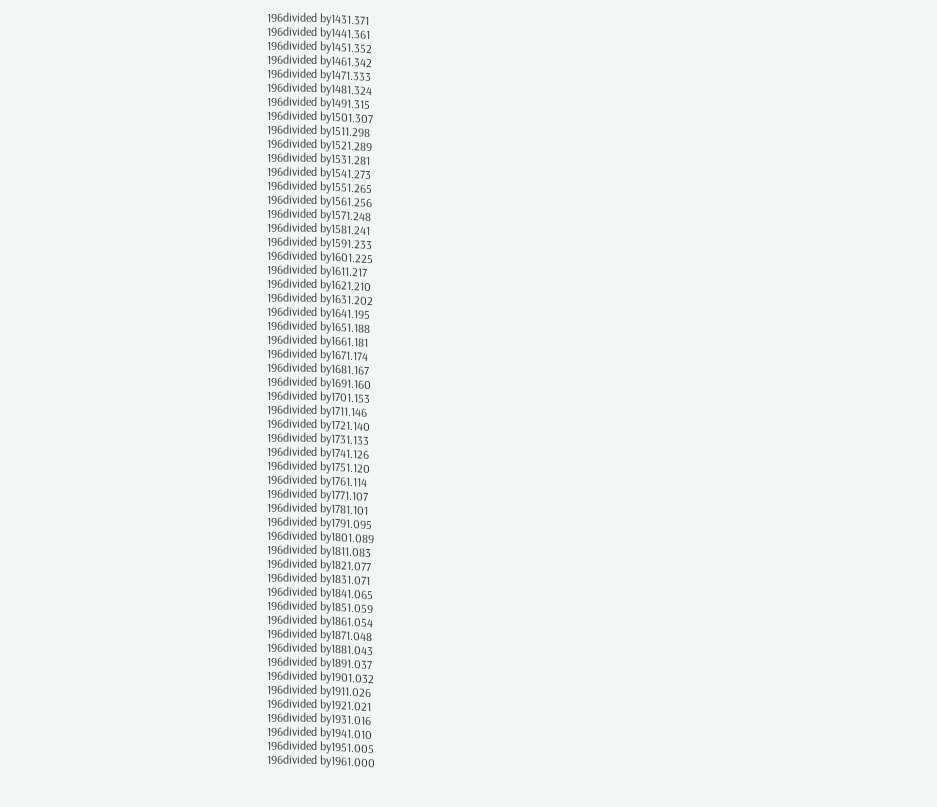196divided by1431.371
196divided by1441.361
196divided by1451.352
196divided by1461.342
196divided by1471.333
196divided by1481.324
196divided by1491.315
196divided by1501.307
196divided by1511.298
196divided by1521.289
196divided by1531.281
196divided by1541.273
196divided by1551.265
196divided by1561.256
196divided by1571.248
196divided by1581.241
196divided by1591.233
196divided by1601.225
196divided by1611.217
196divided by1621.210
196divided by1631.202
196divided by1641.195
196divided by1651.188
196divided by1661.181
196divided by1671.174
196divided by1681.167
196divided by1691.160
196divided by1701.153
196divided by1711.146
196divided by1721.140
196divided by1731.133
196divided by1741.126
196divided by1751.120
196divided by1761.114
196divided by1771.107
196divided by1781.101
196divided by1791.095
196divided by1801.089
196divided by1811.083
196divided by1821.077
196divided by1831.071
196divided by1841.065
196divided by1851.059
196divided by1861.054
196divided by1871.048
196divided by1881.043
196divided by1891.037
196divided by1901.032
196divided by1911.026
196divided by1921.021
196divided by1931.016
196divided by1941.010
196divided by1951.005
196divided by1961.000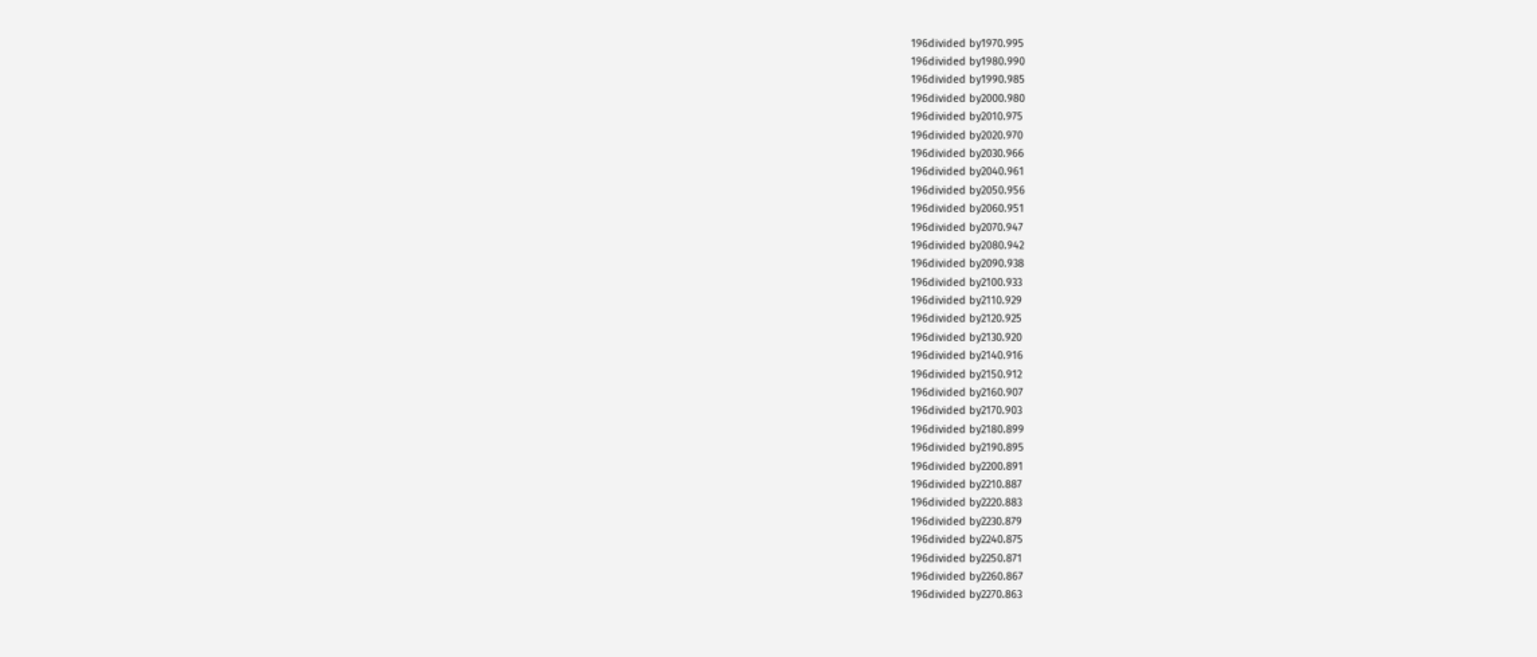196divided by1970.995
196divided by1980.990
196divided by1990.985
196divided by2000.980
196divided by2010.975
196divided by2020.970
196divided by2030.966
196divided by2040.961
196divided by2050.956
196divided by2060.951
196divided by2070.947
196divided by2080.942
196divided by2090.938
196divided by2100.933
196divided by2110.929
196divided by2120.925
196divided by2130.920
196divided by2140.916
196divided by2150.912
196divided by2160.907
196divided by2170.903
196divided by2180.899
196divided by2190.895
196divided by2200.891
196divided by2210.887
196divided by2220.883
196divided by2230.879
196divided by2240.875
196divided by2250.871
196divided by2260.867
196divided by2270.863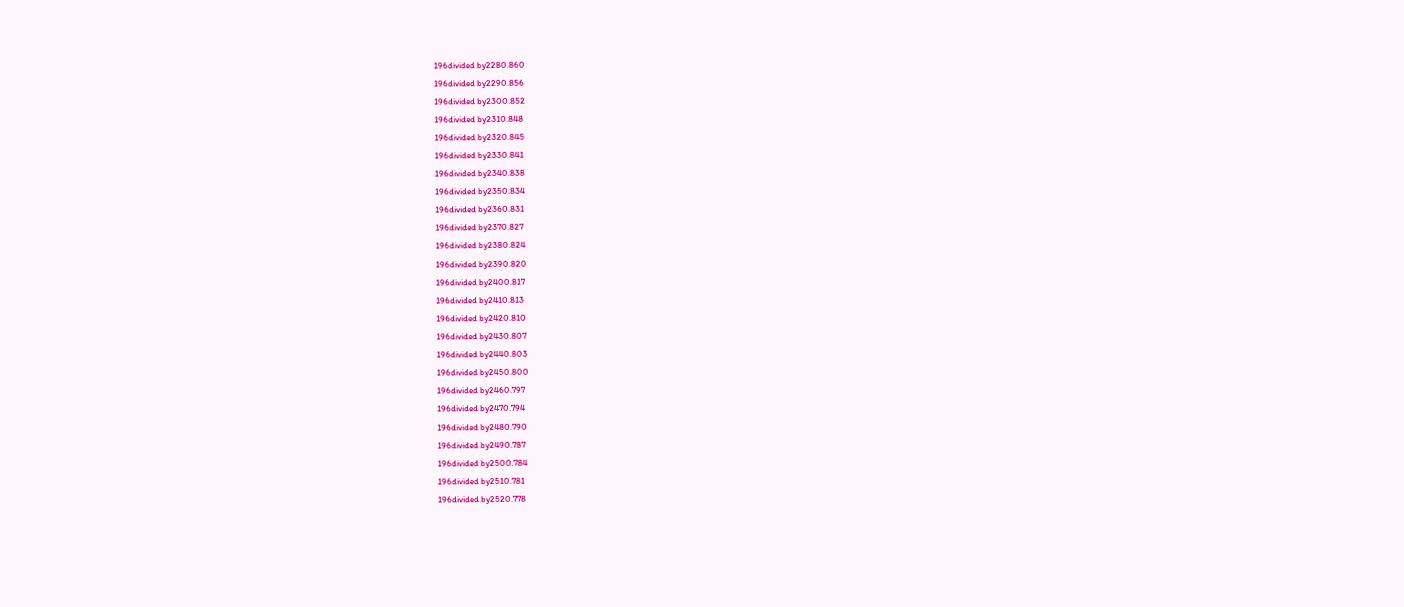196divided by2280.860
196divided by2290.856
196divided by2300.852
196divided by2310.848
196divided by2320.845
196divided by2330.841
196divided by2340.838
196divided by2350.834
196divided by2360.831
196divided by2370.827
196divided by2380.824
196divided by2390.820
196divided by2400.817
196divided by2410.813
196divided by2420.810
196divided by2430.807
196divided by2440.803
196divided by2450.800
196divided by2460.797
196divided by2470.794
196divided by2480.790
196divided by2490.787
196divided by2500.784
196divided by2510.781
196divided by2520.778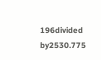196divided by2530.775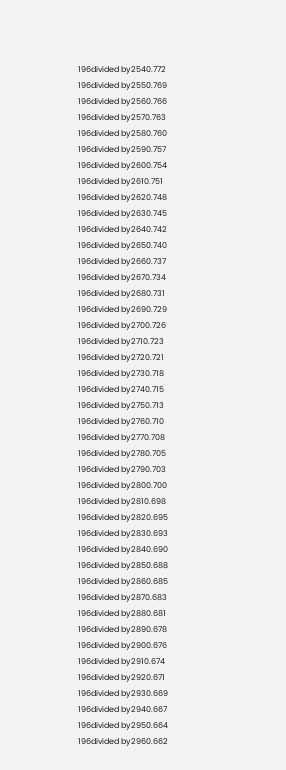196divided by2540.772
196divided by2550.769
196divided by2560.766
196divided by2570.763
196divided by2580.760
196divided by2590.757
196divided by2600.754
196divided by2610.751
196divided by2620.748
196divided by2630.745
196divided by2640.742
196divided by2650.740
196divided by2660.737
196divided by2670.734
196divided by2680.731
196divided by2690.729
196divided by2700.726
196divided by2710.723
196divided by2720.721
196divided by2730.718
196divided by2740.715
196divided by2750.713
196divided by2760.710
196divided by2770.708
196divided by2780.705
196divided by2790.703
196divided by2800.700
196divided by2810.698
196divided by2820.695
196divided by2830.693
196divided by2840.690
196divided by2850.688
196divided by2860.685
196divided by2870.683
196divided by2880.681
196divided by2890.678
196divided by2900.676
196divided by2910.674
196divided by2920.671
196divided by2930.669
196divided by2940.667
196divided by2950.664
196divided by2960.662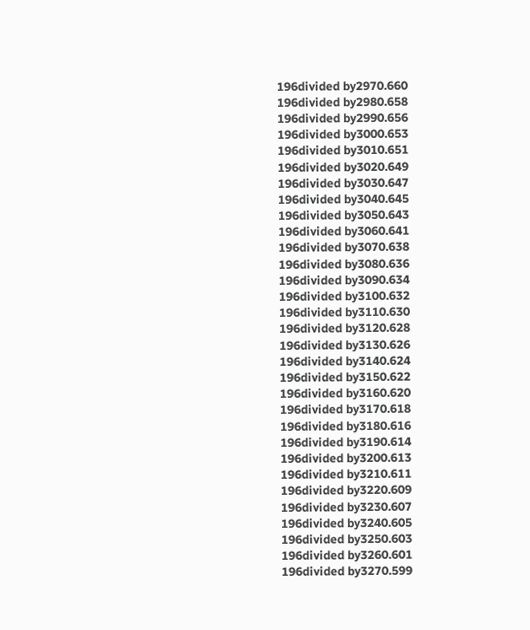196divided by2970.660
196divided by2980.658
196divided by2990.656
196divided by3000.653
196divided by3010.651
196divided by3020.649
196divided by3030.647
196divided by3040.645
196divided by3050.643
196divided by3060.641
196divided by3070.638
196divided by3080.636
196divided by3090.634
196divided by3100.632
196divided by3110.630
196divided by3120.628
196divided by3130.626
196divided by3140.624
196divided by3150.622
196divided by3160.620
196divided by3170.618
196divided by3180.616
196divided by3190.614
196divided by3200.613
196divided by3210.611
196divided by3220.609
196divided by3230.607
196divided by3240.605
196divided by3250.603
196divided by3260.601
196divided by3270.599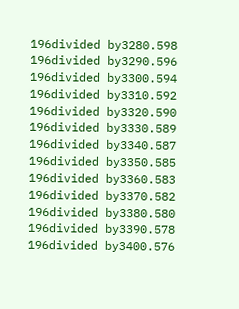196divided by3280.598
196divided by3290.596
196divided by3300.594
196divided by3310.592
196divided by3320.590
196divided by3330.589
196divided by3340.587
196divided by3350.585
196divided by3360.583
196divided by3370.582
196divided by3380.580
196divided by3390.578
196divided by3400.576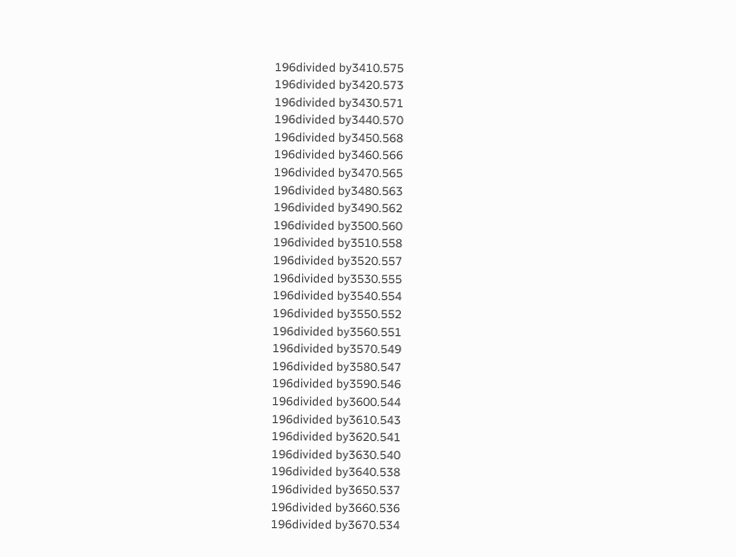196divided by3410.575
196divided by3420.573
196divided by3430.571
196divided by3440.570
196divided by3450.568
196divided by3460.566
196divided by3470.565
196divided by3480.563
196divided by3490.562
196divided by3500.560
196divided by3510.558
196divided by3520.557
196divided by3530.555
196divided by3540.554
196divided by3550.552
196divided by3560.551
196divided by3570.549
196divided by3580.547
196divided by3590.546
196divided by3600.544
196divided by3610.543
196divided by3620.541
196divided by3630.540
196divided by3640.538
196divided by3650.537
196divided by3660.536
196divided by3670.534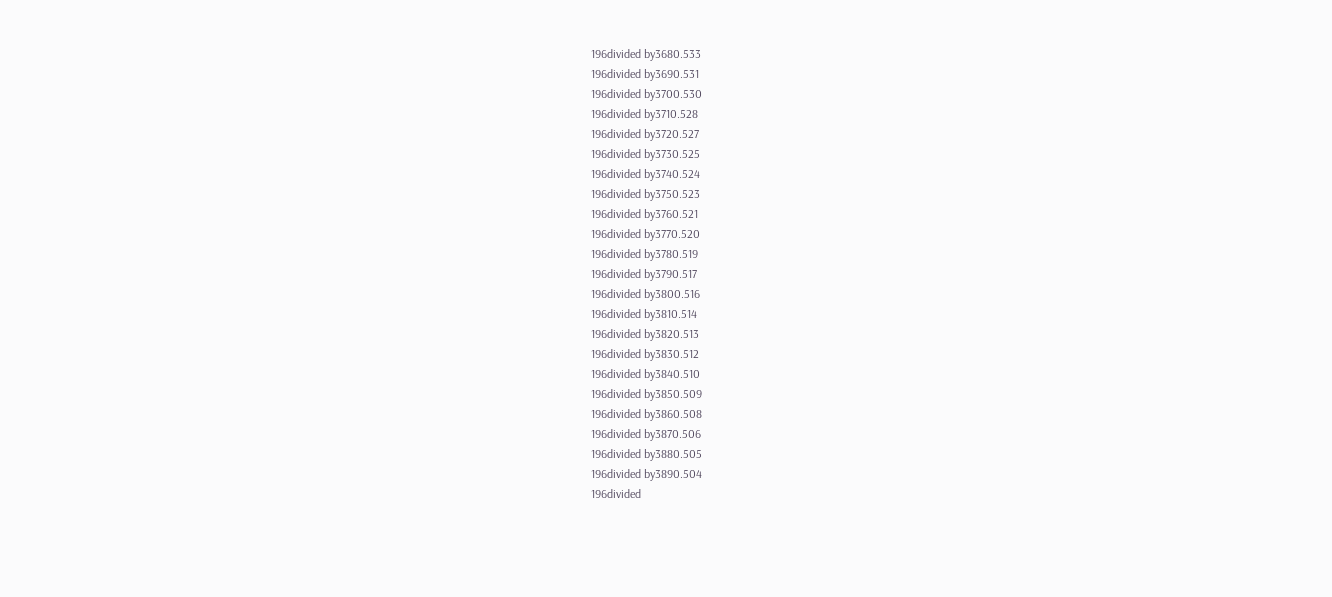196divided by3680.533
196divided by3690.531
196divided by3700.530
196divided by3710.528
196divided by3720.527
196divided by3730.525
196divided by3740.524
196divided by3750.523
196divided by3760.521
196divided by3770.520
196divided by3780.519
196divided by3790.517
196divided by3800.516
196divided by3810.514
196divided by3820.513
196divided by3830.512
196divided by3840.510
196divided by3850.509
196divided by3860.508
196divided by3870.506
196divided by3880.505
196divided by3890.504
196divided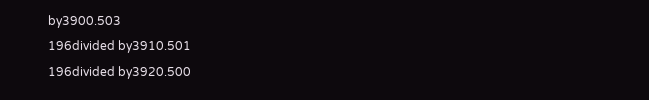by3900.503
196divided by3910.501
196divided by3920.500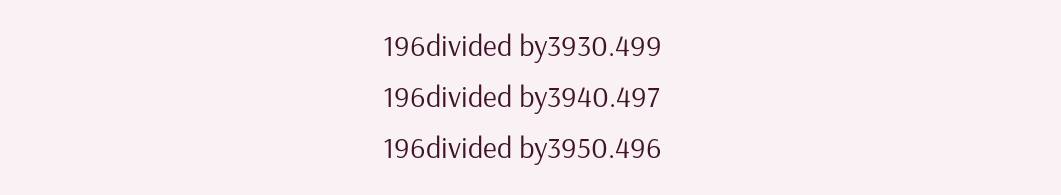196divided by3930.499
196divided by3940.497
196divided by3950.496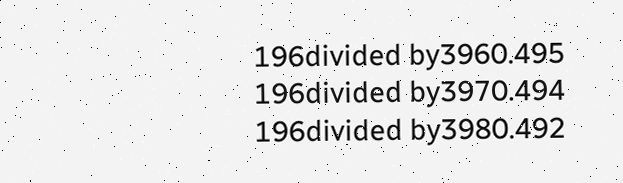196divided by3960.495
196divided by3970.494
196divided by3980.492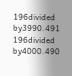196divided by3990.491
196divided by4000.490